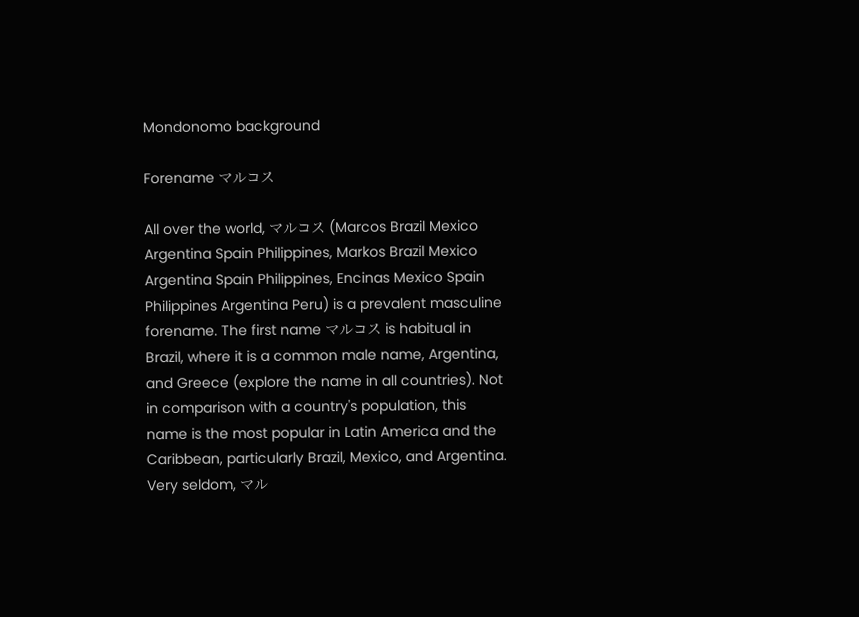Mondonomo background

Forename マルコス

All over the world, マルコス (Marcos Brazil Mexico Argentina Spain Philippines, Markos Brazil Mexico Argentina Spain Philippines, Encinas Mexico Spain Philippines Argentina Peru) is a prevalent masculine forename. The first name マルコス is habitual in Brazil, where it is a common male name, Argentina, and Greece (explore the name in all countries). Not in comparison with a country's population, this name is the most popular in Latin America and the Caribbean, particularly Brazil, Mexico, and Argentina. Very seldom, マル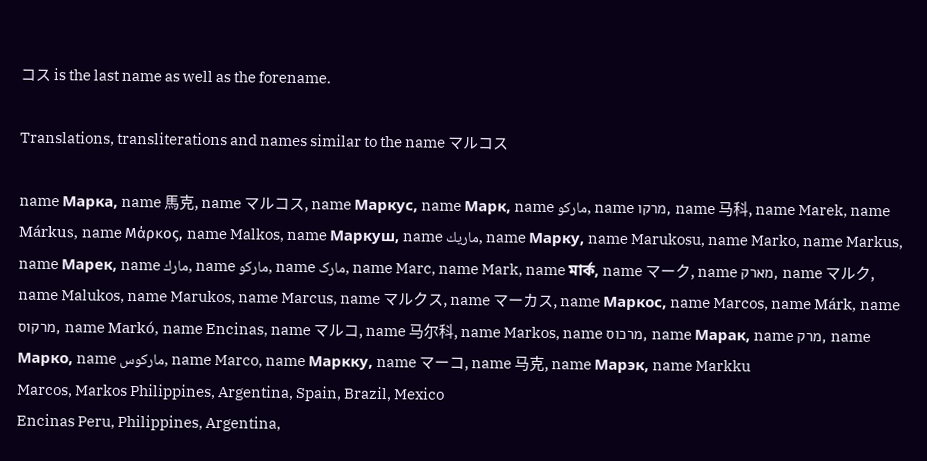コス is the last name as well as the forename.

Translations, transliterations and names similar to the name マルコス

name Марка, name 馬克, name マルコス, name Маркус, name Марк, name مارکو, name מרקו, name 马科, name Marek, name Márkus, name Μάρκος, name Malkos, name Маркуш, name ماريك, name Марку, name Marukosu, name Marko, name Markus, name Марек, name مارك, name ماركو, name مارک, name Marc, name Mark, name মার্ক, name マーク, name מארק, name マルク, name Malukos, name Marukos, name Marcus, name マルクス, name マーカス, name Маркос, name Marcos, name Márk, name מרקוס, name Markó, name Encinas, name マルコ, name 马尔科, name Markos, name מרכוס, name Марак, name מרק, name Марко, name ماركوس, name Marco, name Маркку, name マーコ, name 马克, name Марэк, name Markku
Marcos, Markos Philippines, Argentina, Spain, Brazil, Mexico
Encinas Peru, Philippines, Argentina,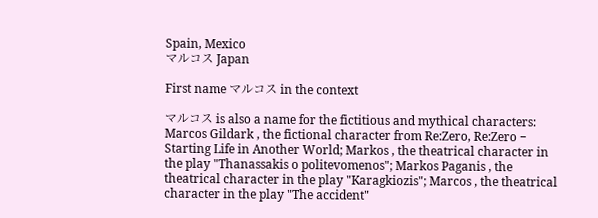Spain, Mexico
マルコス Japan

First name マルコス in the context

マルコス is also a name for the fictitious and mythical characters: Marcos Gildark , the fictional character from Re:Zero, Re:Zero − Starting Life in Another World; Markos , the theatrical character in the play "Thanassakis o politevomenos"; Markos Paganis , the theatrical character in the play "Karagkiozis"; Marcos , the theatrical character in the play "The accident"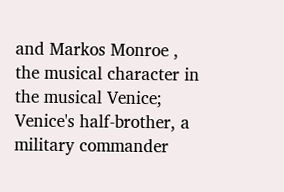and Markos Monroe , the musical character in the musical Venice; Venice's half-brother, a military commander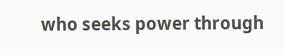who seeks power through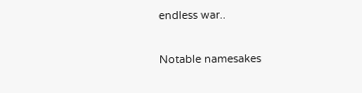endless war..

Notable namesakes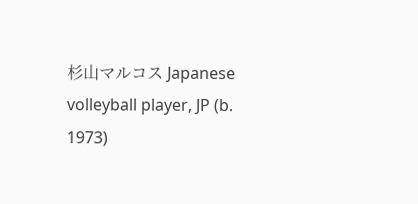杉山マルコス Japanese volleyball player, JP (b. 1973)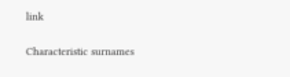link

Characteristic surnames